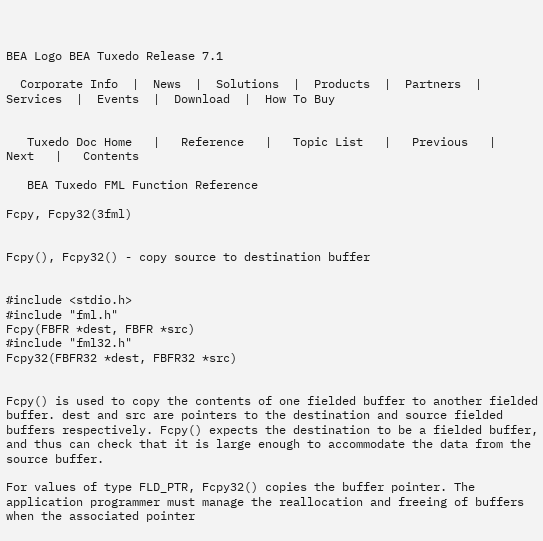BEA Logo BEA Tuxedo Release 7.1

  Corporate Info  |  News  |  Solutions  |  Products  |  Partners  |  Services  |  Events  |  Download  |  How To Buy


   Tuxedo Doc Home   |   Reference   |   Topic List   |   Previous   |   Next   |   Contents

   BEA Tuxedo FML Function Reference

Fcpy, Fcpy32(3fml)


Fcpy(), Fcpy32() - copy source to destination buffer


#include <stdio.h>
#include "fml.h"
Fcpy(FBFR *dest, FBFR *src)
#include "fml32.h"
Fcpy32(FBFR32 *dest, FBFR32 *src)


Fcpy() is used to copy the contents of one fielded buffer to another fielded buffer. dest and src are pointers to the destination and source fielded buffers respectively. Fcpy() expects the destination to be a fielded buffer, and thus can check that it is large enough to accommodate the data from the source buffer.

For values of type FLD_PTR, Fcpy32() copies the buffer pointer. The application programmer must manage the reallocation and freeing of buffers when the associated pointer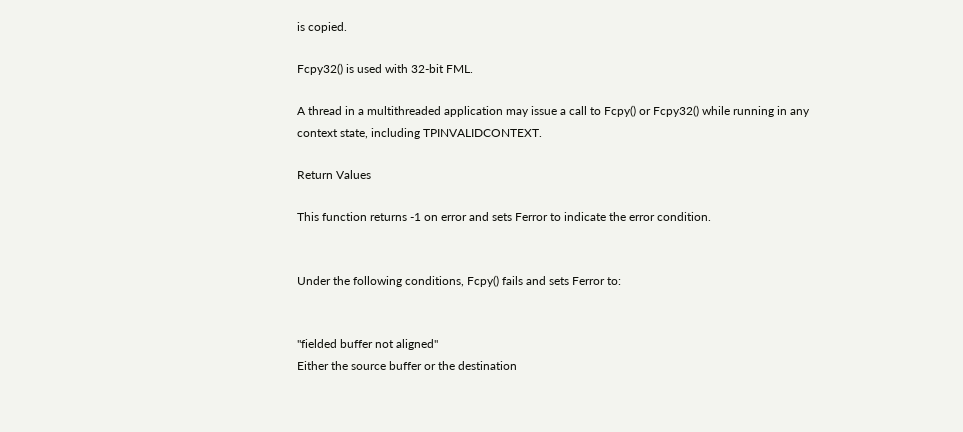is copied.

Fcpy32() is used with 32-bit FML.

A thread in a multithreaded application may issue a call to Fcpy() or Fcpy32() while running in any context state, including TPINVALIDCONTEXT.

Return Values

This function returns -1 on error and sets Ferror to indicate the error condition.


Under the following conditions, Fcpy() fails and sets Ferror to:


"fielded buffer not aligned"
Either the source buffer or the destination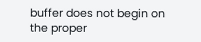buffer does not begin on the proper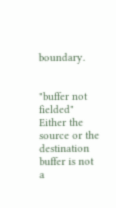boundary.


"buffer not fielded"
Either the source or the destination buffer is not a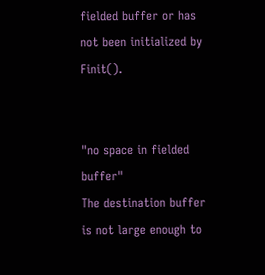fielded buffer or has not been initialized by Finit().


"no space in fielded buffer"
The destination buffer is not large enough to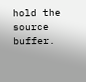hold the source buffer.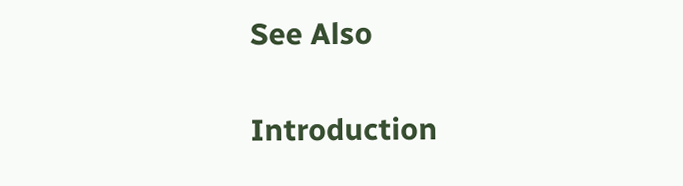See Also

Introduction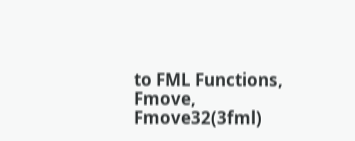to FML Functions, Fmove, Fmove32(3fml)